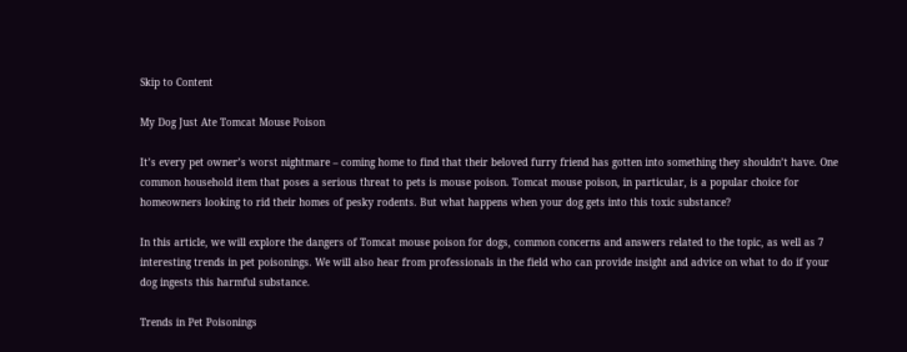Skip to Content

My Dog Just Ate Tomcat Mouse Poison

It’s every pet owner’s worst nightmare – coming home to find that their beloved furry friend has gotten into something they shouldn’t have. One common household item that poses a serious threat to pets is mouse poison. Tomcat mouse poison, in particular, is a popular choice for homeowners looking to rid their homes of pesky rodents. But what happens when your dog gets into this toxic substance?

In this article, we will explore the dangers of Tomcat mouse poison for dogs, common concerns and answers related to the topic, as well as 7 interesting trends in pet poisonings. We will also hear from professionals in the field who can provide insight and advice on what to do if your dog ingests this harmful substance.

Trends in Pet Poisonings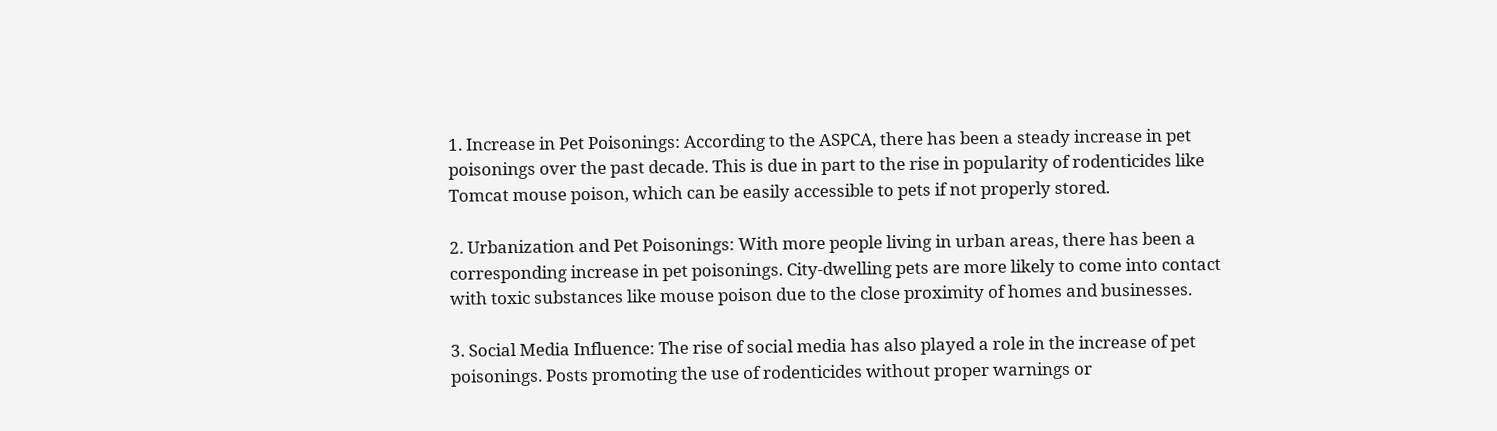1. Increase in Pet Poisonings: According to the ASPCA, there has been a steady increase in pet poisonings over the past decade. This is due in part to the rise in popularity of rodenticides like Tomcat mouse poison, which can be easily accessible to pets if not properly stored.

2. Urbanization and Pet Poisonings: With more people living in urban areas, there has been a corresponding increase in pet poisonings. City-dwelling pets are more likely to come into contact with toxic substances like mouse poison due to the close proximity of homes and businesses.

3. Social Media Influence: The rise of social media has also played a role in the increase of pet poisonings. Posts promoting the use of rodenticides without proper warnings or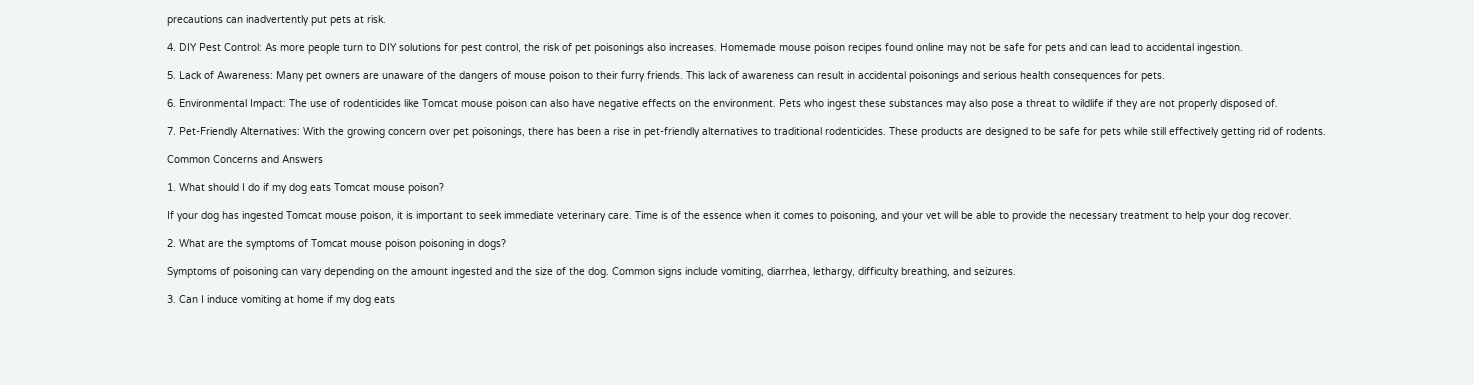precautions can inadvertently put pets at risk.

4. DIY Pest Control: As more people turn to DIY solutions for pest control, the risk of pet poisonings also increases. Homemade mouse poison recipes found online may not be safe for pets and can lead to accidental ingestion.

5. Lack of Awareness: Many pet owners are unaware of the dangers of mouse poison to their furry friends. This lack of awareness can result in accidental poisonings and serious health consequences for pets.

6. Environmental Impact: The use of rodenticides like Tomcat mouse poison can also have negative effects on the environment. Pets who ingest these substances may also pose a threat to wildlife if they are not properly disposed of.

7. Pet-Friendly Alternatives: With the growing concern over pet poisonings, there has been a rise in pet-friendly alternatives to traditional rodenticides. These products are designed to be safe for pets while still effectively getting rid of rodents.

Common Concerns and Answers

1. What should I do if my dog eats Tomcat mouse poison?

If your dog has ingested Tomcat mouse poison, it is important to seek immediate veterinary care. Time is of the essence when it comes to poisoning, and your vet will be able to provide the necessary treatment to help your dog recover.

2. What are the symptoms of Tomcat mouse poison poisoning in dogs?

Symptoms of poisoning can vary depending on the amount ingested and the size of the dog. Common signs include vomiting, diarrhea, lethargy, difficulty breathing, and seizures.

3. Can I induce vomiting at home if my dog eats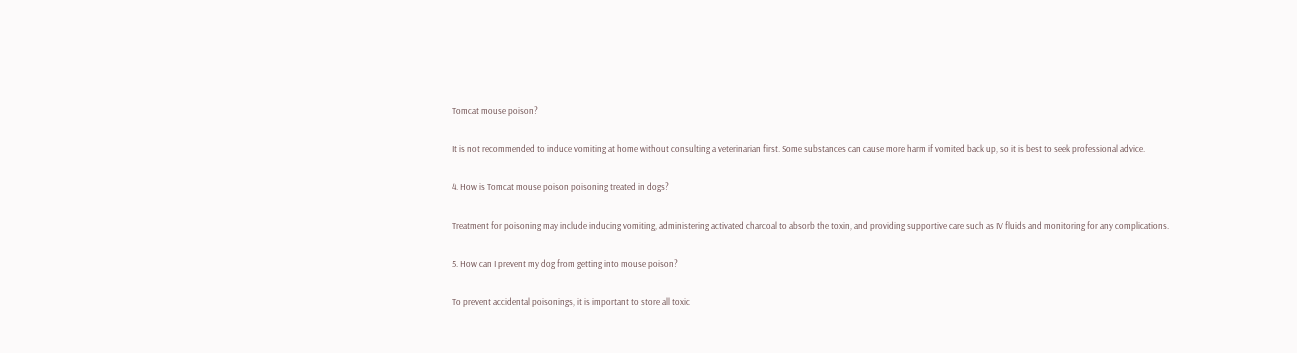Tomcat mouse poison?

It is not recommended to induce vomiting at home without consulting a veterinarian first. Some substances can cause more harm if vomited back up, so it is best to seek professional advice.

4. How is Tomcat mouse poison poisoning treated in dogs?

Treatment for poisoning may include inducing vomiting, administering activated charcoal to absorb the toxin, and providing supportive care such as IV fluids and monitoring for any complications.

5. How can I prevent my dog from getting into mouse poison?

To prevent accidental poisonings, it is important to store all toxic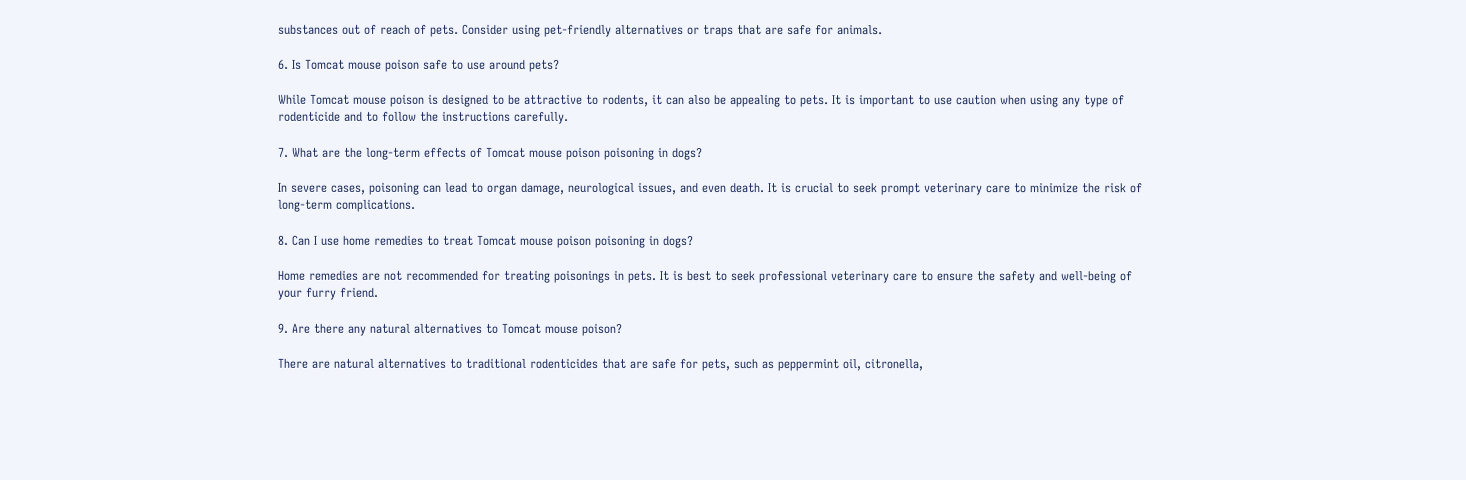substances out of reach of pets. Consider using pet-friendly alternatives or traps that are safe for animals.

6. Is Tomcat mouse poison safe to use around pets?

While Tomcat mouse poison is designed to be attractive to rodents, it can also be appealing to pets. It is important to use caution when using any type of rodenticide and to follow the instructions carefully.

7. What are the long-term effects of Tomcat mouse poison poisoning in dogs?

In severe cases, poisoning can lead to organ damage, neurological issues, and even death. It is crucial to seek prompt veterinary care to minimize the risk of long-term complications.

8. Can I use home remedies to treat Tomcat mouse poison poisoning in dogs?

Home remedies are not recommended for treating poisonings in pets. It is best to seek professional veterinary care to ensure the safety and well-being of your furry friend.

9. Are there any natural alternatives to Tomcat mouse poison?

There are natural alternatives to traditional rodenticides that are safe for pets, such as peppermint oil, citronella,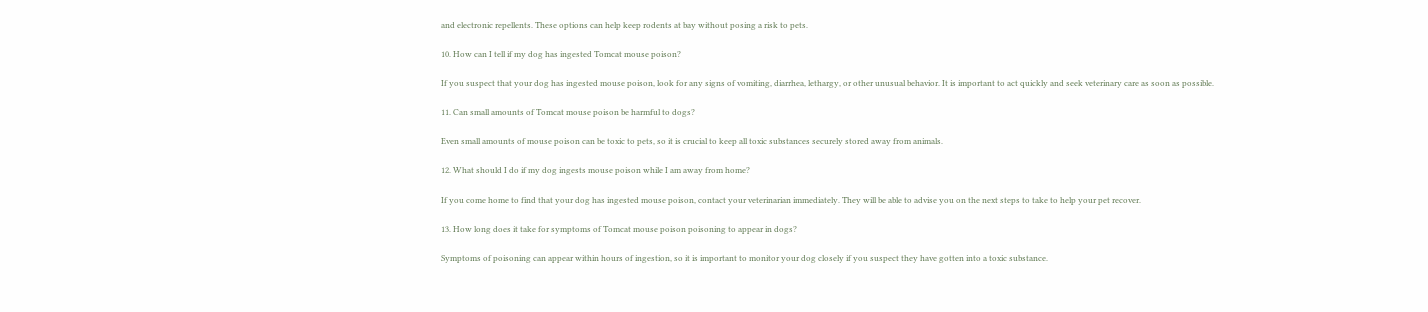and electronic repellents. These options can help keep rodents at bay without posing a risk to pets.

10. How can I tell if my dog has ingested Tomcat mouse poison?

If you suspect that your dog has ingested mouse poison, look for any signs of vomiting, diarrhea, lethargy, or other unusual behavior. It is important to act quickly and seek veterinary care as soon as possible.

11. Can small amounts of Tomcat mouse poison be harmful to dogs?

Even small amounts of mouse poison can be toxic to pets, so it is crucial to keep all toxic substances securely stored away from animals.

12. What should I do if my dog ingests mouse poison while I am away from home?

If you come home to find that your dog has ingested mouse poison, contact your veterinarian immediately. They will be able to advise you on the next steps to take to help your pet recover.

13. How long does it take for symptoms of Tomcat mouse poison poisoning to appear in dogs?

Symptoms of poisoning can appear within hours of ingestion, so it is important to monitor your dog closely if you suspect they have gotten into a toxic substance.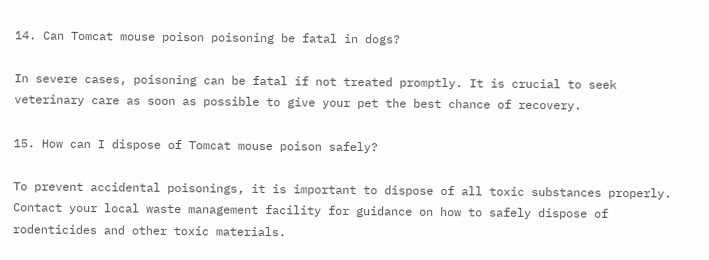14. Can Tomcat mouse poison poisoning be fatal in dogs?

In severe cases, poisoning can be fatal if not treated promptly. It is crucial to seek veterinary care as soon as possible to give your pet the best chance of recovery.

15. How can I dispose of Tomcat mouse poison safely?

To prevent accidental poisonings, it is important to dispose of all toxic substances properly. Contact your local waste management facility for guidance on how to safely dispose of rodenticides and other toxic materials.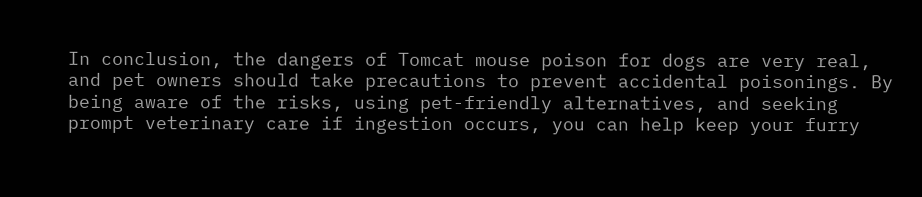In conclusion, the dangers of Tomcat mouse poison for dogs are very real, and pet owners should take precautions to prevent accidental poisonings. By being aware of the risks, using pet-friendly alternatives, and seeking prompt veterinary care if ingestion occurs, you can help keep your furry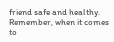friend safe and healthy. Remember, when it comes to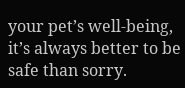your pet’s well-being, it’s always better to be safe than sorry.